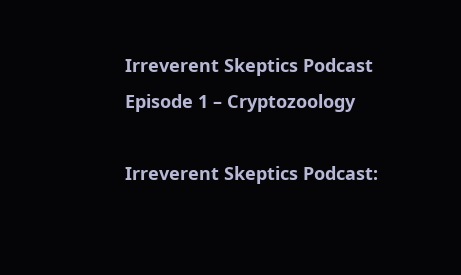Irreverent Skeptics Podcast Episode 1 – Cryptozoology

Irreverent Skeptics Podcast: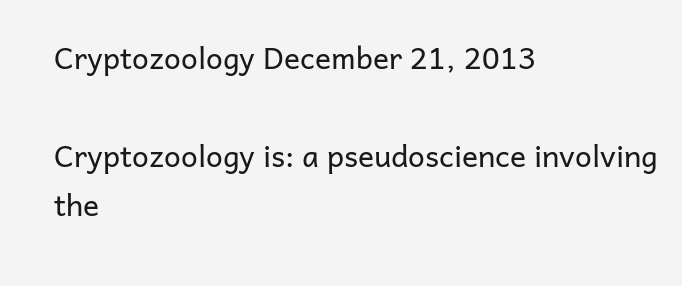Cryptozoology December 21, 2013

Cryptozoology is: a pseudoscience involving the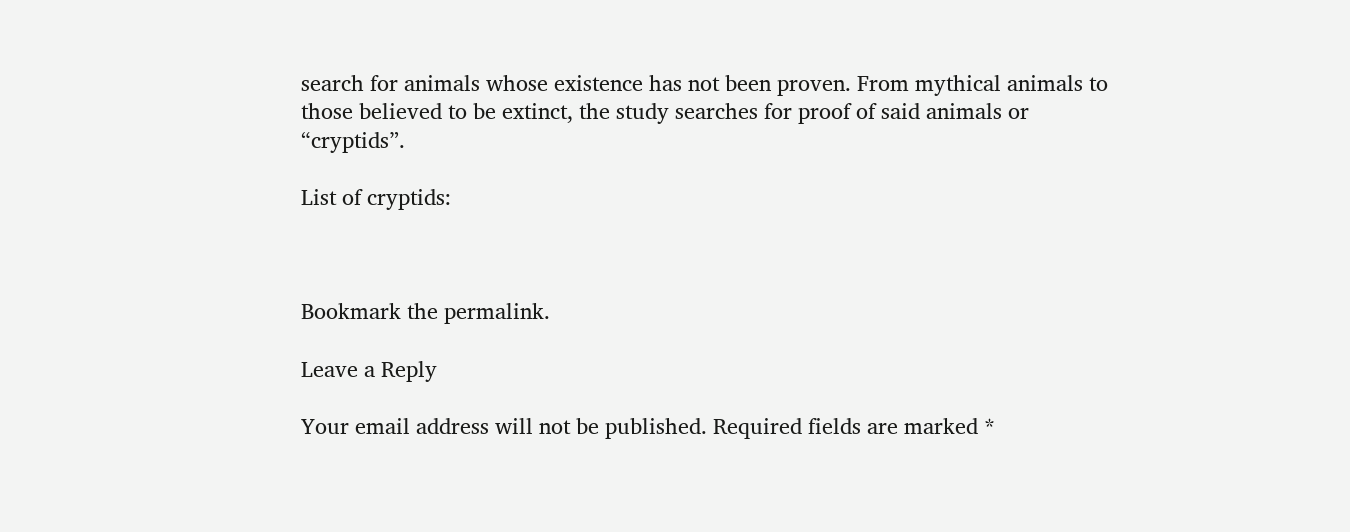search for animals whose existence has not been proven. From mythical animals to those believed to be extinct, the study searches for proof of said animals or “cryptids”.

List of cryptids:



Bookmark the permalink.

Leave a Reply

Your email address will not be published. Required fields are marked *